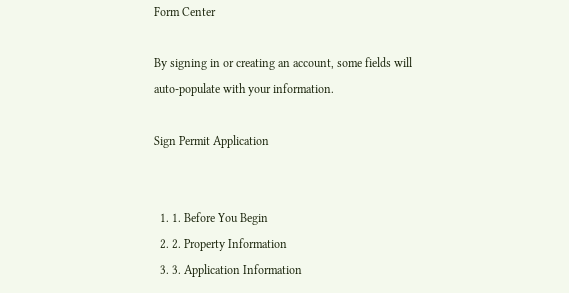Form Center

By signing in or creating an account, some fields will auto-populate with your information.

Sign Permit Application


  1. 1. Before You Begin
  2. 2. Property Information
  3. 3. Application Information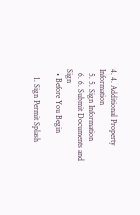4. 4. Additional Property Information
  5. 5. Sign Information
  6. 6. Submit Documents and Sign
  • Before You Begin

    1. Sign Permit Splash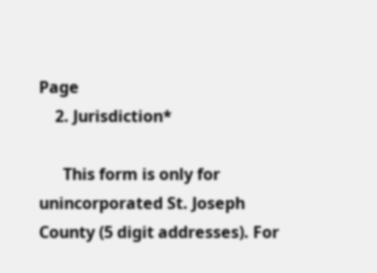Page
    2. Jurisdiction*

      This form is only for unincorporated St. Joseph County (5 digit addresses). For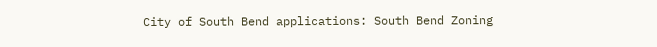City of South Bend applications: South Bend Zoning